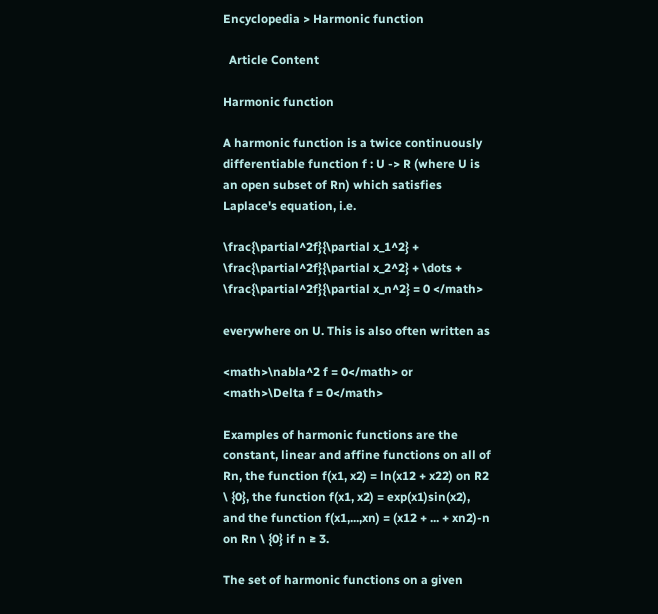Encyclopedia > Harmonic function

  Article Content

Harmonic function

A harmonic function is a twice continuously differentiable function f : U -> R (where U is an open subset of Rn) which satisfies Laplace's equation, i.e.

\frac{\partial^2f}{\partial x_1^2} + \frac{\partial^2f}{\partial x_2^2} + \dots + \frac{\partial^2f}{\partial x_n^2} = 0 </math>

everywhere on U. This is also often written as

<math>\nabla^2 f = 0</math> or <math>\Delta f = 0</math>

Examples of harmonic functions are the constant, linear and affine functions on all of Rn, the function f(x1, x2) = ln(x12 + x22) on R2 \ {0}, the function f(x1, x2) = exp(x1)sin(x2), and the function f(x1,...,xn) = (x12 + ... + xn2)-n on Rn \ {0} if n ≥ 3.

The set of harmonic functions on a given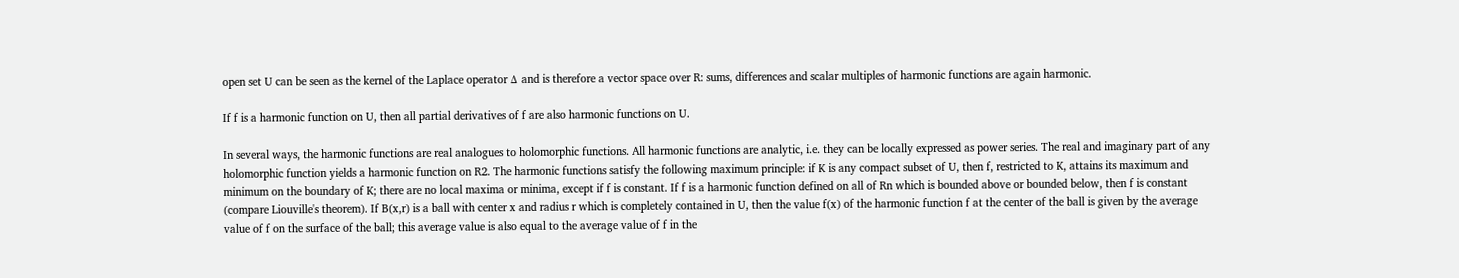open set U can be seen as the kernel of the Laplace operator Δ and is therefore a vector space over R: sums, differences and scalar multiples of harmonic functions are again harmonic.

If f is a harmonic function on U, then all partial derivatives of f are also harmonic functions on U.

In several ways, the harmonic functions are real analogues to holomorphic functions. All harmonic functions are analytic, i.e. they can be locally expressed as power series. The real and imaginary part of any holomorphic function yields a harmonic function on R2. The harmonic functions satisfy the following maximum principle: if K is any compact subset of U, then f, restricted to K, attains its maximum and minimum on the boundary of K; there are no local maxima or minima, except if f is constant. If f is a harmonic function defined on all of Rn which is bounded above or bounded below, then f is constant (compare Liouville's theorem). If B(x,r) is a ball with center x and radius r which is completely contained in U, then the value f(x) of the harmonic function f at the center of the ball is given by the average value of f on the surface of the ball; this average value is also equal to the average value of f in the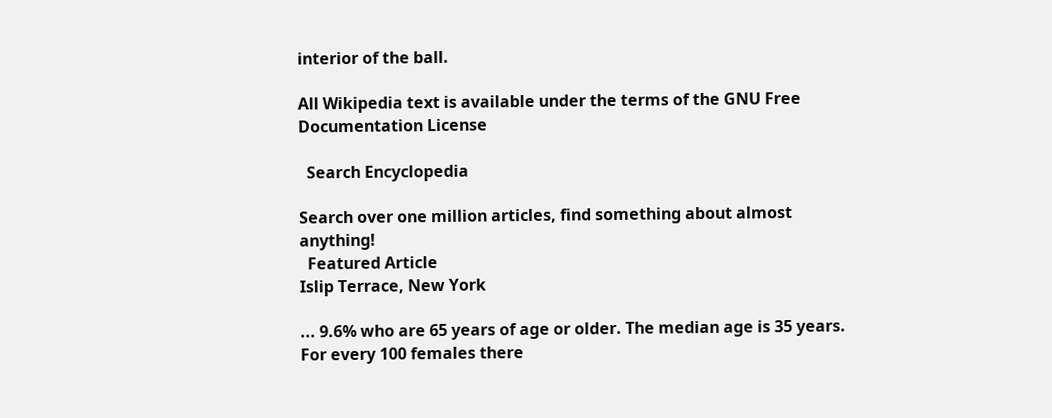interior of the ball.

All Wikipedia text is available under the terms of the GNU Free Documentation License

  Search Encyclopedia

Search over one million articles, find something about almost anything!
  Featured Article
Islip Terrace, New York

... 9.6% who are 65 years of age or older. The median age is 35 years. For every 100 females there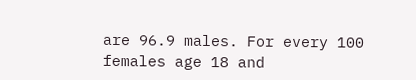are 96.9 males. For every 100 females age 18 and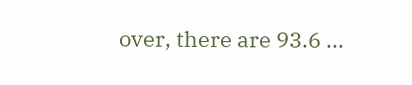over, there are 93.6 ...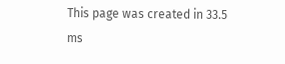This page was created in 33.5 ms